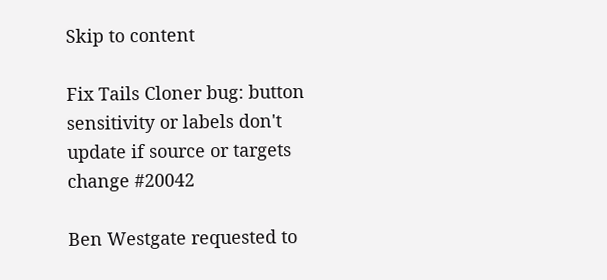Skip to content

Fix Tails Cloner bug: button sensitivity or labels don't update if source or targets change #20042

Ben Westgate requested to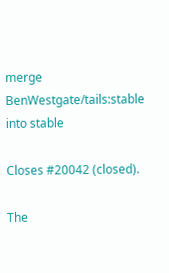merge BenWestgate/tails:stable into stable

Closes #20042 (closed).

The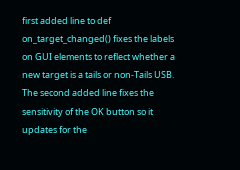first added line to def on_target_changed() fixes the labels on GUI elements to reflect whether a new target is a tails or non-Tails USB. The second added line fixes the sensitivity of the OK button so it updates for the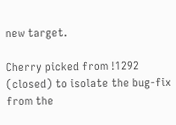new target.

Cherry picked from !1292 (closed) to isolate the bug-fix from the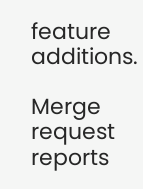feature additions.

Merge request reports